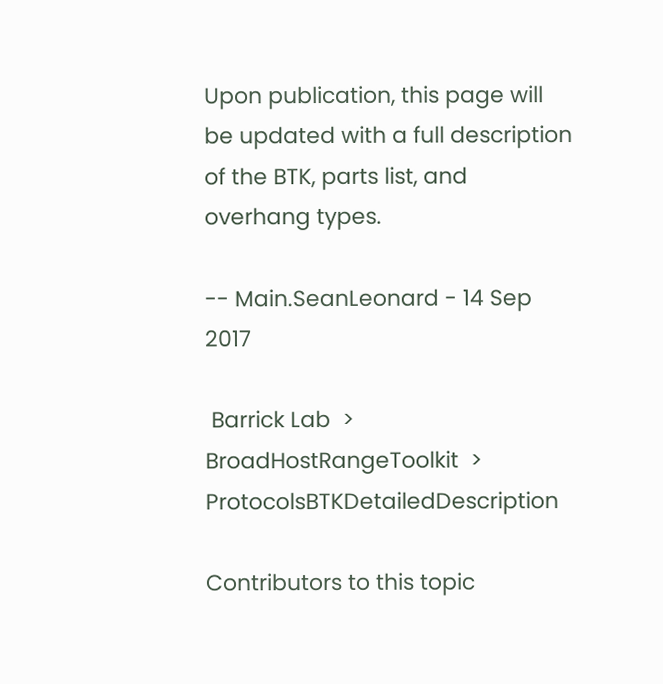Upon publication, this page will be updated with a full description of the BTK, parts list, and overhang types.

-- Main.SeanLeonard - 14 Sep 2017

 Barrick Lab  >  BroadHostRangeToolkit  >  ProtocolsBTKDetailedDescription

Contributors to this topic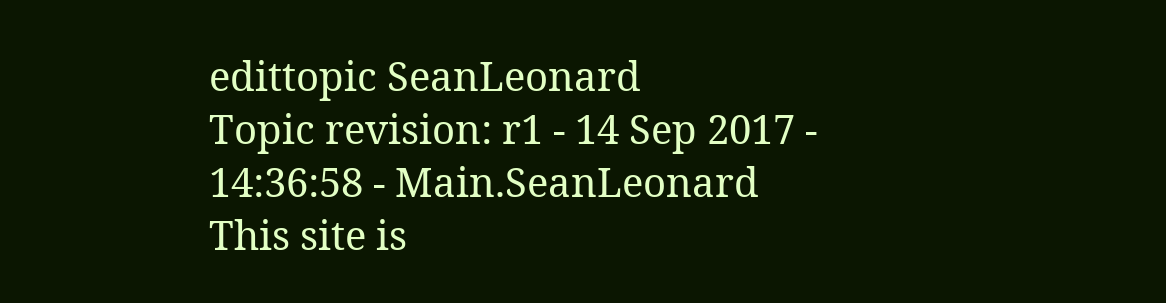edittopic SeanLeonard
Topic revision: r1 - 14 Sep 2017 - 14:36:58 - Main.SeanLeonard
This site is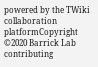powered by the TWiki collaboration platformCopyright ©2020 Barrick Lab contributing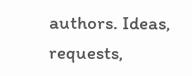authors. Ideas, requests,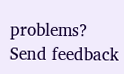problems? Send feedback